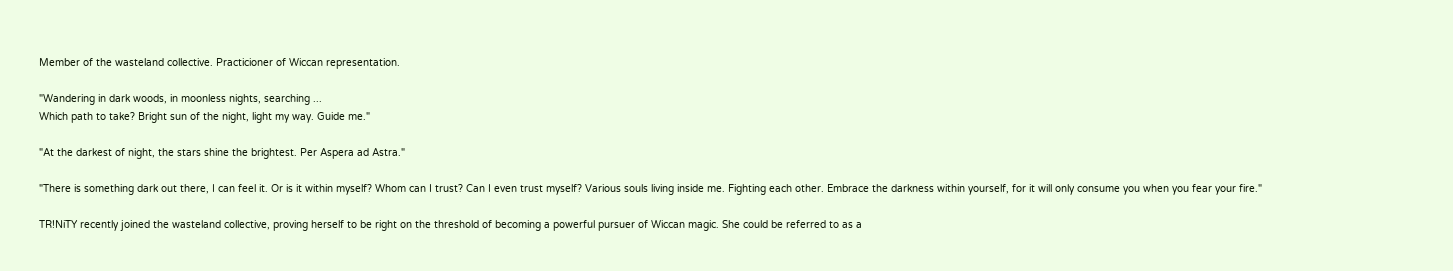Member of the wasteland collective. Practicioner of Wiccan representation.

"Wandering in dark woods, in moonless nights, searching ...
Which path to take? Bright sun of the night, light my way. Guide me."

"At the darkest of night, the stars shine the brightest. Per Aspera ad Astra."

"There is something dark out there, I can feel it. Or is it within myself? Whom can I trust? Can I even trust myself? Various souls living inside me. Fighting each other. Embrace the darkness within yourself, for it will only consume you when you fear your fire."

TR!NiTY recently joined the wasteland collective, proving herself to be right on the threshold of becoming a powerful pursuer of Wiccan magic. She could be referred to as a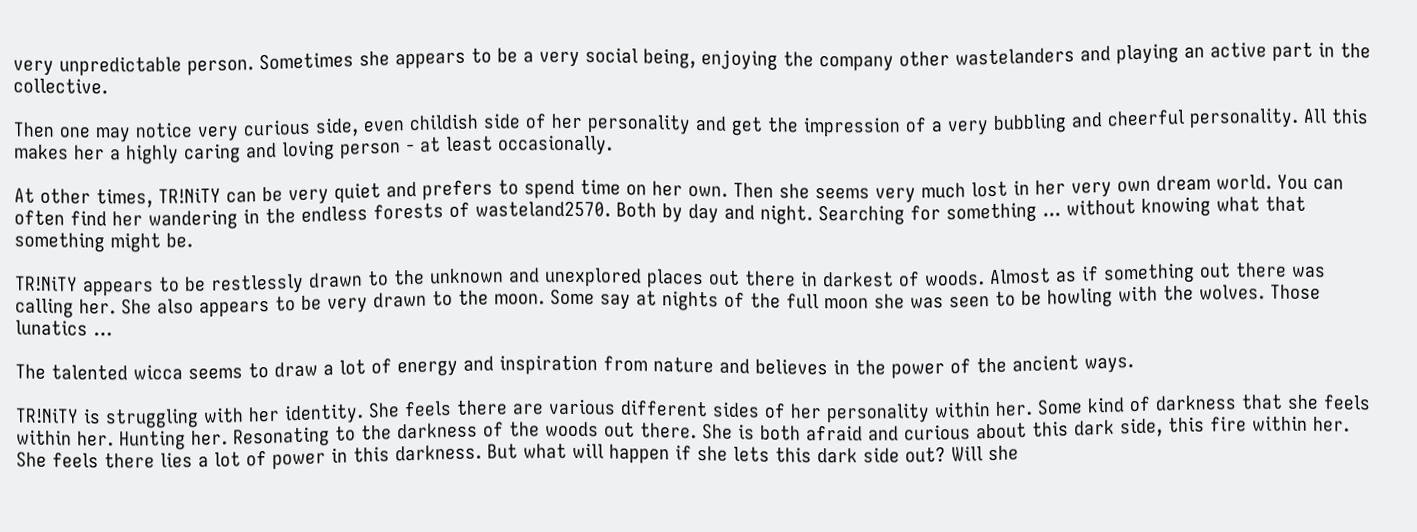very unpredictable person. Sometimes she appears to be a very social being, enjoying the company other wastelanders and playing an active part in the collective.

Then one may notice very curious side, even childish side of her personality and get the impression of a very bubbling and cheerful personality. All this makes her a highly caring and loving person - at least occasionally.

At other times, TR!NiTY can be very quiet and prefers to spend time on her own. Then she seems very much lost in her very own dream world. You can often find her wandering in the endless forests of wasteland2570. Both by day and night. Searching for something ... without knowing what that something might be.

TR!NiTY appears to be restlessly drawn to the unknown and unexplored places out there in darkest of woods. Almost as if something out there was calling her. She also appears to be very drawn to the moon. Some say at nights of the full moon she was seen to be howling with the wolves. Those lunatics …

The talented wicca seems to draw a lot of energy and inspiration from nature and believes in the power of the ancient ways.

TR!NiTY is struggling with her identity. She feels there are various different sides of her personality within her. Some kind of darkness that she feels within her. Hunting her. Resonating to the darkness of the woods out there. She is both afraid and curious about this dark side, this fire within her. She feels there lies a lot of power in this darkness. But what will happen if she lets this dark side out? Will she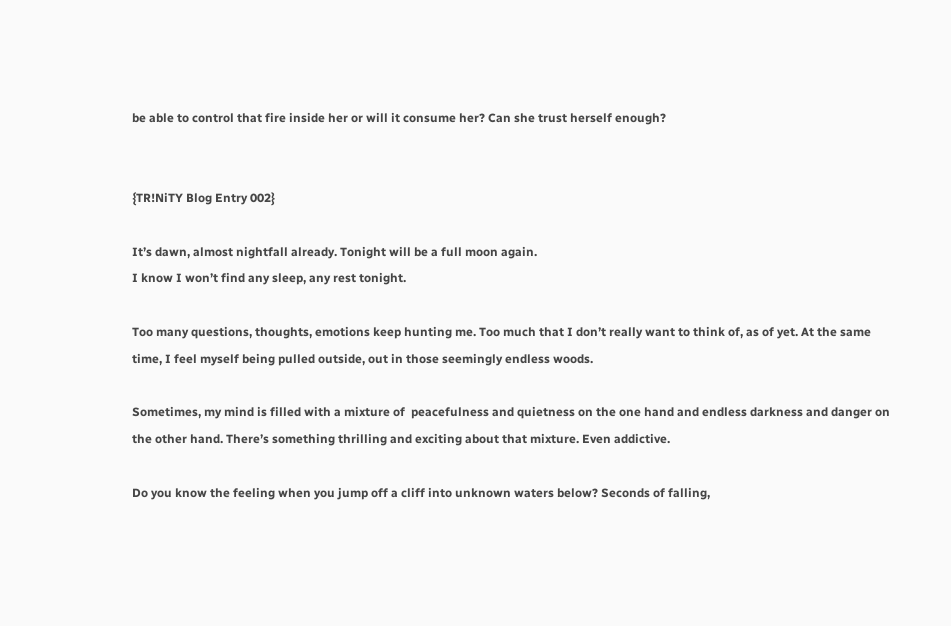be able to control that fire inside her or will it consume her? Can she trust herself enough?


{TR!NiTY Blog Entry 002}

It’s dawn, almost nightfall already. Tonight will be a full moon again.
I know I won’t find any sleep, any rest tonight.

Too many questions, thoughts, emotions keep hunting me. Too much that I don’t really want to think of, as of yet. At the same time, I feel myself being pulled outside, out in those seemingly endless woods.

Sometimes, my mind is filled with a mixture of  peacefulness and quietness on the one hand and endless darkness and danger on the other hand. There’s something thrilling and exciting about that mixture. Even addictive.

Do you know the feeling when you jump off a cliff into unknown waters below? Seconds of falling,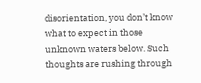disorientation, you don’t know what to expect in those unknown waters below. Such thoughts are rushing through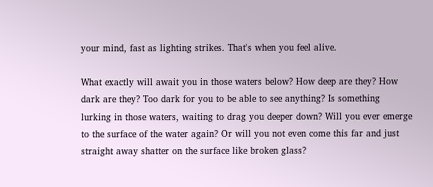your mind, fast as lighting strikes. That's when you feel alive.

What exactly will await you in those waters below? How deep are they? How dark are they? Too dark for you to be able to see anything? Is something lurking in those waters, waiting to drag you deeper down? Will you ever emerge to the surface of the water again? Or will you not even come this far and just straight away shatter on the surface like broken glass?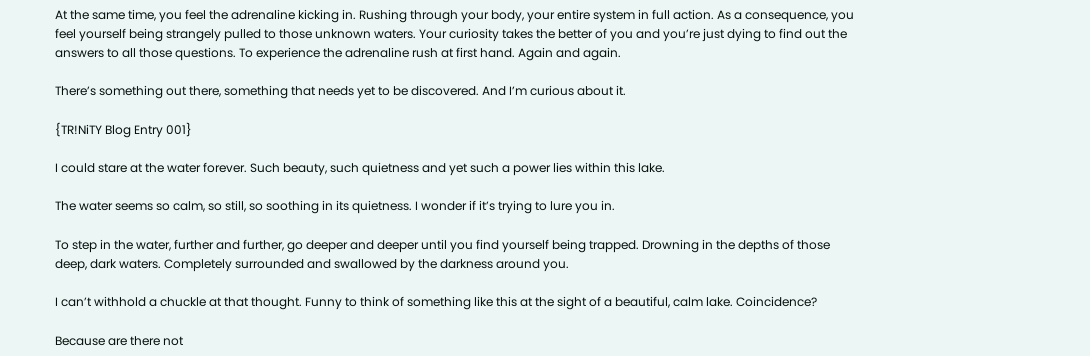At the same time, you feel the adrenaline kicking in. Rushing through your body, your entire system in full action. As a consequence, you feel yourself being strangely pulled to those unknown waters. Your curiosity takes the better of you and you’re just dying to find out the answers to all those questions. To experience the adrenaline rush at first hand. Again and again.

There’s something out there, something that needs yet to be discovered. And I’m curious about it.

{TR!NiTY Blog Entry 001}

I could stare at the water forever. Such beauty, such quietness and yet such a power lies within this lake.

The water seems so calm, so still, so soothing in its quietness. I wonder if it’s trying to lure you in.

To step in the water, further and further, go deeper and deeper until you find yourself being trapped. Drowning in the depths of those deep, dark waters. Completely surrounded and swallowed by the darkness around you.

I can’t withhold a chuckle at that thought. Funny to think of something like this at the sight of a beautiful, calm lake. Coincidence?

Because are there not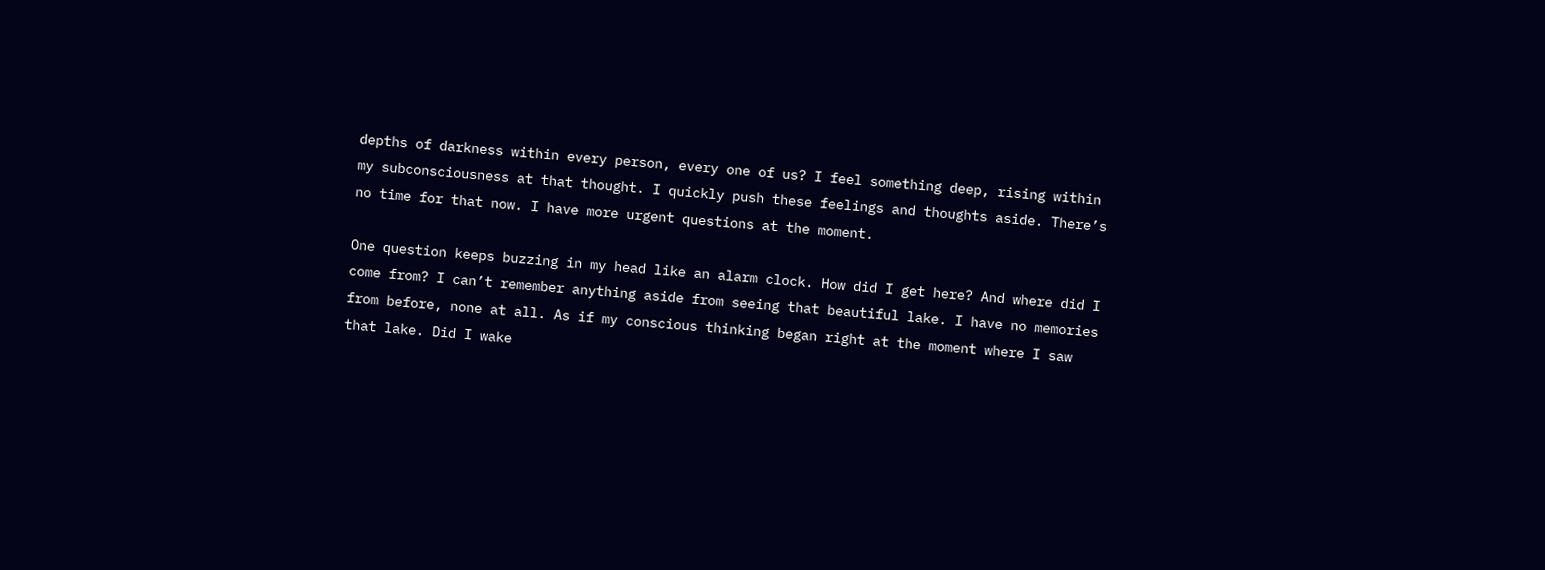depths of darkness within every person, every one of us? I feel something deep, rising within my subconsciousness at that thought. I quickly push these feelings and thoughts aside. There’s no time for that now. I have more urgent questions at the moment.

One question keeps buzzing in my head like an alarm clock. How did I get here? And where did I come from? I can’t remember anything aside from seeing that beautiful lake. I have no memories from before, none at all. As if my conscious thinking began right at the moment where I saw that lake. Did I wake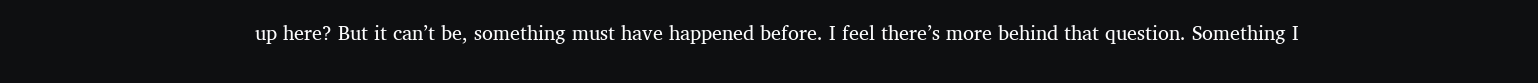up here? But it can’t be, something must have happened before. I feel there’s more behind that question. Something I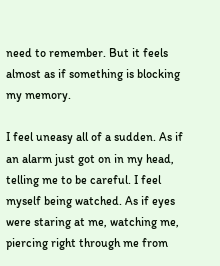need to remember. But it feels almost as if something is blocking my memory.

I feel uneasy all of a sudden. As if an alarm just got on in my head, telling me to be careful. I feel myself being watched. As if eyes were staring at me, watching me, piercing right through me from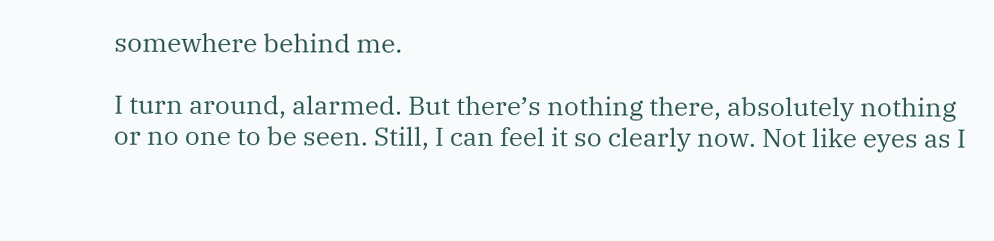somewhere behind me.

I turn around, alarmed. But there’s nothing there, absolutely nothing or no one to be seen. Still, I can feel it so clearly now. Not like eyes as I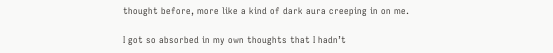thought before, more like a kind of dark aura creeping in on me.

I got so absorbed in my own thoughts that I hadn’t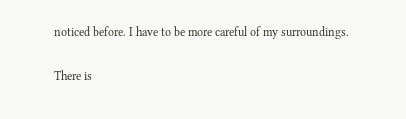noticed before. I have to be more careful of my surroundings.

There is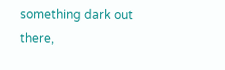something dark out there,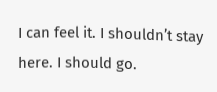I can feel it. I shouldn’t stay here. I should go.